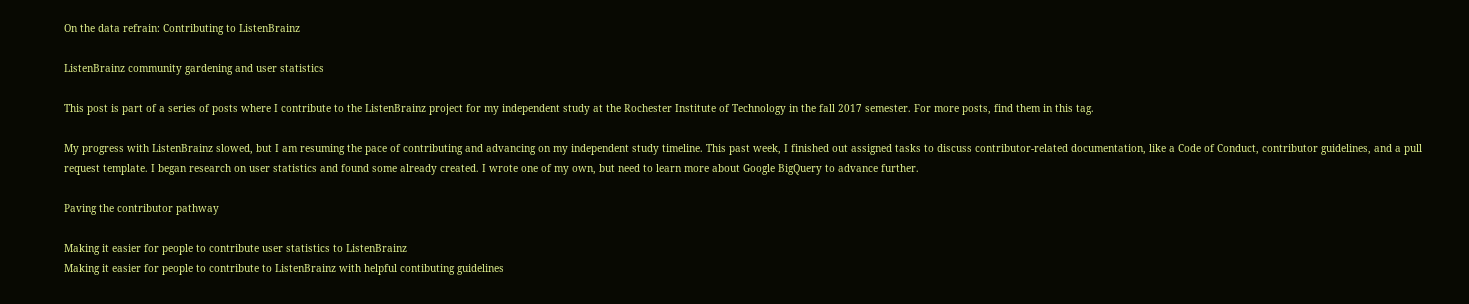On the data refrain: Contributing to ListenBrainz

ListenBrainz community gardening and user statistics

This post is part of a series of posts where I contribute to the ListenBrainz project for my independent study at the Rochester Institute of Technology in the fall 2017 semester. For more posts, find them in this tag.

My progress with ListenBrainz slowed, but I am resuming the pace of contributing and advancing on my independent study timeline. This past week, I finished out assigned tasks to discuss contributor-related documentation, like a Code of Conduct, contributor guidelines, and a pull request template. I began research on user statistics and found some already created. I wrote one of my own, but need to learn more about Google BigQuery to advance further.

Paving the contributor pathway

Making it easier for people to contribute user statistics to ListenBrainz
Making it easier for people to contribute to ListenBrainz with helpful contibuting guidelines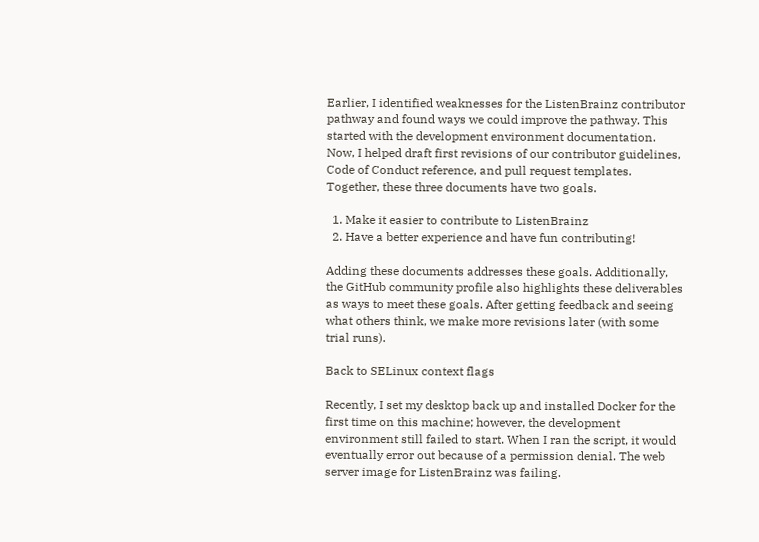Earlier, I identified weaknesses for the ListenBrainz contributor pathway and found ways we could improve the pathway. This started with the development environment documentation. Now, I helped draft first revisions of our contributor guidelines, Code of Conduct reference, and pull request templates. Together, these three documents have two goals.

  1. Make it easier to contribute to ListenBrainz
  2. Have a better experience and have fun contributing!

Adding these documents addresses these goals. Additionally, the GitHub community profile also highlights these deliverables as ways to meet these goals. After getting feedback and seeing what others think, we make more revisions later (with some trial runs).

Back to SELinux context flags

Recently, I set my desktop back up and installed Docker for the first time on this machine; however, the development environment still failed to start. When I ran the script, it would eventually error out because of a permission denial. The web server image for ListenBrainz was failing.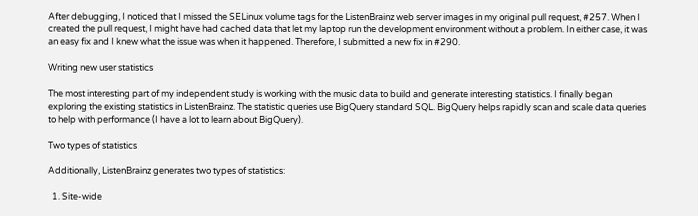After debugging, I noticed that I missed the SELinux volume tags for the ListenBrainz web server images in my original pull request, #257. When I created the pull request, I might have had cached data that let my laptop run the development environment without a problem. In either case, it was an easy fix and I knew what the issue was when it happened. Therefore, I submitted a new fix in #290.

Writing new user statistics

The most interesting part of my independent study is working with the music data to build and generate interesting statistics. I finally began exploring the existing statistics in ListenBrainz. The statistic queries use BigQuery standard SQL. BigQuery helps rapidly scan and scale data queries to help with performance (I have a lot to learn about BigQuery).

Two types of statistics

Additionally, ListenBrainz generates two types of statistics:

  1. Site-wide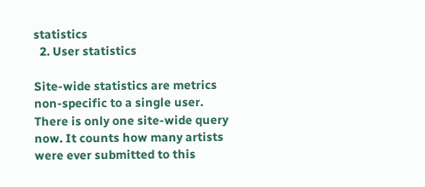statistics
  2. User statistics

Site-wide statistics are metrics non-specific to a single user. There is only one site-wide query now. It counts how many artists were ever submitted to this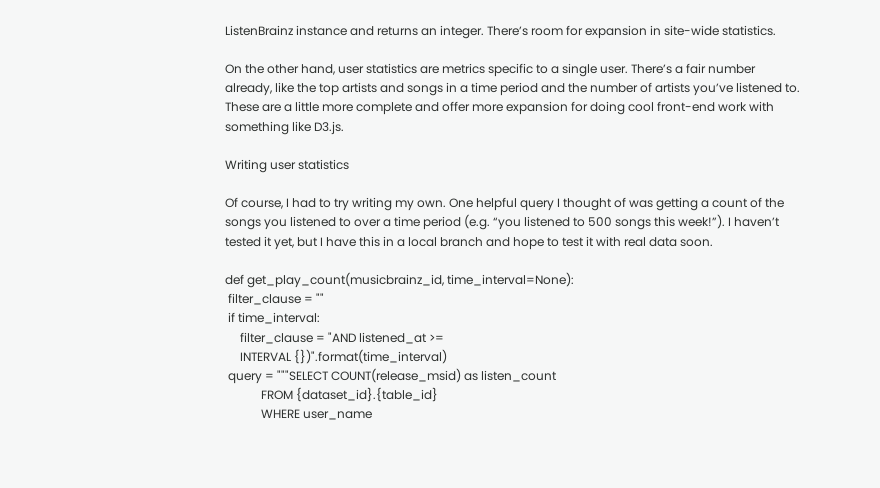ListenBrainz instance and returns an integer. There’s room for expansion in site-wide statistics.

On the other hand, user statistics are metrics specific to a single user. There’s a fair number already, like the top artists and songs in a time period and the number of artists you’ve listened to. These are a little more complete and offer more expansion for doing cool front-end work with something like D3.js.

Writing user statistics

Of course, I had to try writing my own. One helpful query I thought of was getting a count of the songs you listened to over a time period (e.g. “you listened to 500 songs this week!”). I haven’t tested it yet, but I have this in a local branch and hope to test it with real data soon.

def get_play_count(musicbrainz_id, time_interval=None):
 filter_clause = ""
 if time_interval:
     filter_clause = "AND listened_at >=
     INTERVAL {})".format(time_interval)
 query = """SELECT COUNT(release_msid) as listen_count
            FROM {dataset_id}.{table_id}
            WHERE user_name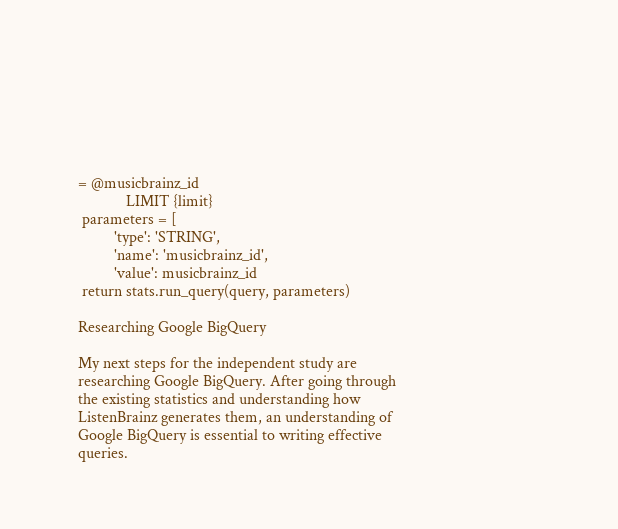= @musicbrainz_id
            LIMIT {limit}
 parameters = [
         'type': 'STRING',
         'name': 'musicbrainz_id',
         'value': musicbrainz_id
 return stats.run_query(query, parameters)

Researching Google BigQuery

My next steps for the independent study are researching Google BigQuery. After going through the existing statistics and understanding how ListenBrainz generates them, an understanding of Google BigQuery is essential to writing effective queries.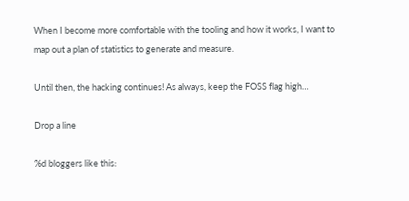When I become more comfortable with the tooling and how it works, I want to map out a plan of statistics to generate and measure.

Until then, the hacking continues! As always, keep the FOSS flag high…

Drop a line

%d bloggers like this: